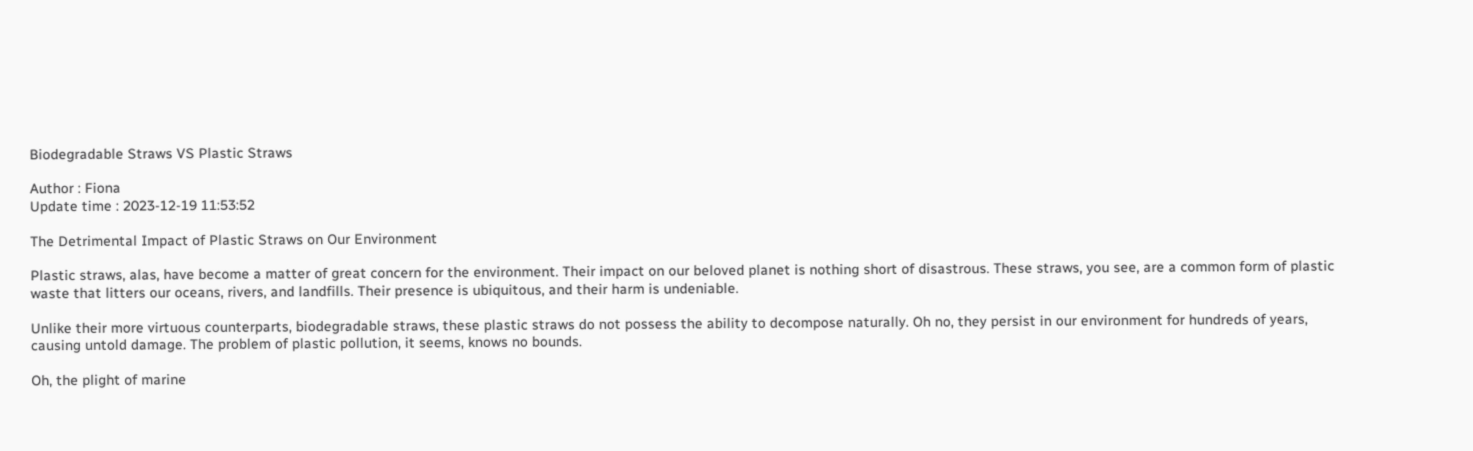Biodegradable Straws VS Plastic Straws

Author : Fiona
Update time : 2023-12-19 11:53:52

The Detrimental Impact of Plastic Straws on Our Environment

Plastic straws, alas, have become a matter of great concern for the environment. Their impact on our beloved planet is nothing short of disastrous. These straws, you see, are a common form of plastic waste that litters our oceans, rivers, and landfills. Their presence is ubiquitous, and their harm is undeniable.

Unlike their more virtuous counterparts, biodegradable straws, these plastic straws do not possess the ability to decompose naturally. Oh no, they persist in our environment for hundreds of years, causing untold damage. The problem of plastic pollution, it seems, knows no bounds.

Oh, the plight of marine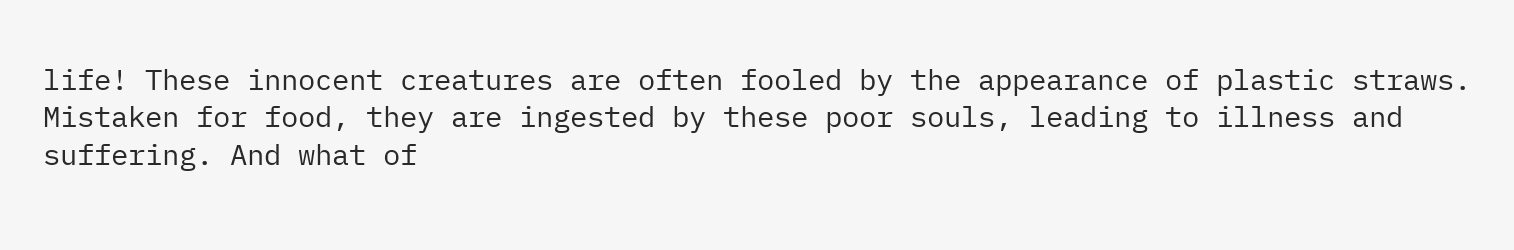life! These innocent creatures are often fooled by the appearance of plastic straws. Mistaken for food, they are ingested by these poor souls, leading to illness and suffering. And what of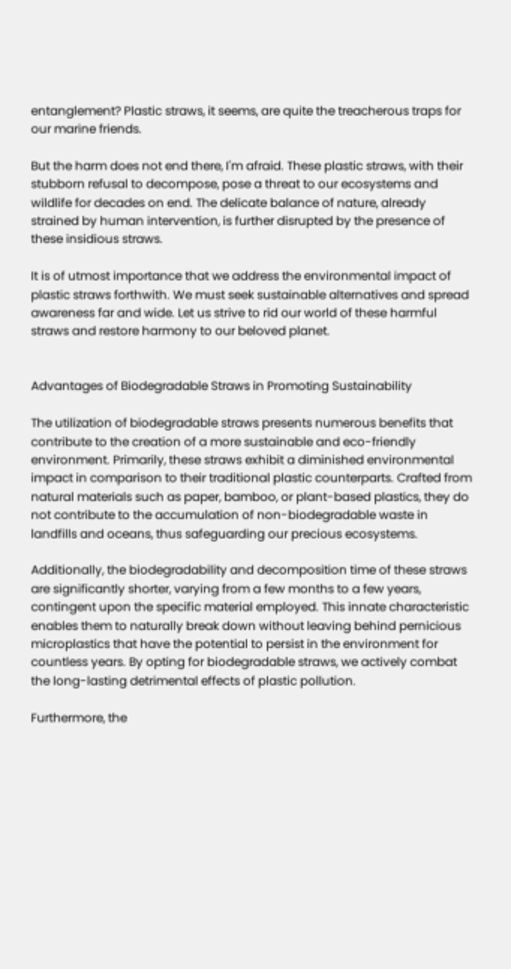entanglement? Plastic straws, it seems, are quite the treacherous traps for our marine friends.

But the harm does not end there, I'm afraid. These plastic straws, with their stubborn refusal to decompose, pose a threat to our ecosystems and wildlife for decades on end. The delicate balance of nature, already strained by human intervention, is further disrupted by the presence of these insidious straws.

It is of utmost importance that we address the environmental impact of plastic straws forthwith. We must seek sustainable alternatives and spread awareness far and wide. Let us strive to rid our world of these harmful straws and restore harmony to our beloved planet.


Advantages of Biodegradable Straws in Promoting Sustainability

The utilization of biodegradable straws presents numerous benefits that contribute to the creation of a more sustainable and eco-friendly environment. Primarily, these straws exhibit a diminished environmental impact in comparison to their traditional plastic counterparts. Crafted from natural materials such as paper, bamboo, or plant-based plastics, they do not contribute to the accumulation of non-biodegradable waste in landfills and oceans, thus safeguarding our precious ecosystems.

Additionally, the biodegradability and decomposition time of these straws are significantly shorter, varying from a few months to a few years, contingent upon the specific material employed. This innate characteristic enables them to naturally break down without leaving behind pernicious microplastics that have the potential to persist in the environment for countless years. By opting for biodegradable straws, we actively combat the long-lasting detrimental effects of plastic pollution.

Furthermore, the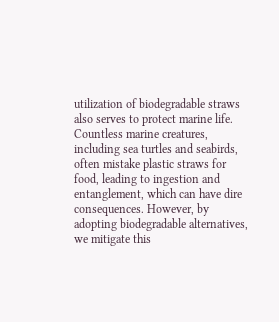utilization of biodegradable straws also serves to protect marine life. Countless marine creatures, including sea turtles and seabirds, often mistake plastic straws for food, leading to ingestion and entanglement, which can have dire consequences. However, by adopting biodegradable alternatives, we mitigate this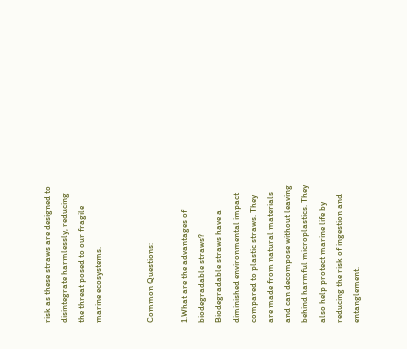risk as these straws are designed to disintegrate harmlessly, reducing the threat posed to our fragile marine ecosystems.


Common Questions:

1.What are the advantages of biodegradable straws?
Biodegradable straws have a diminished environmental impact compared to plastic straws. They are made from natural materials and can decompose without leaving behind harmful microplastics. They also help protect marine life by reducing the risk of ingestion and entanglement.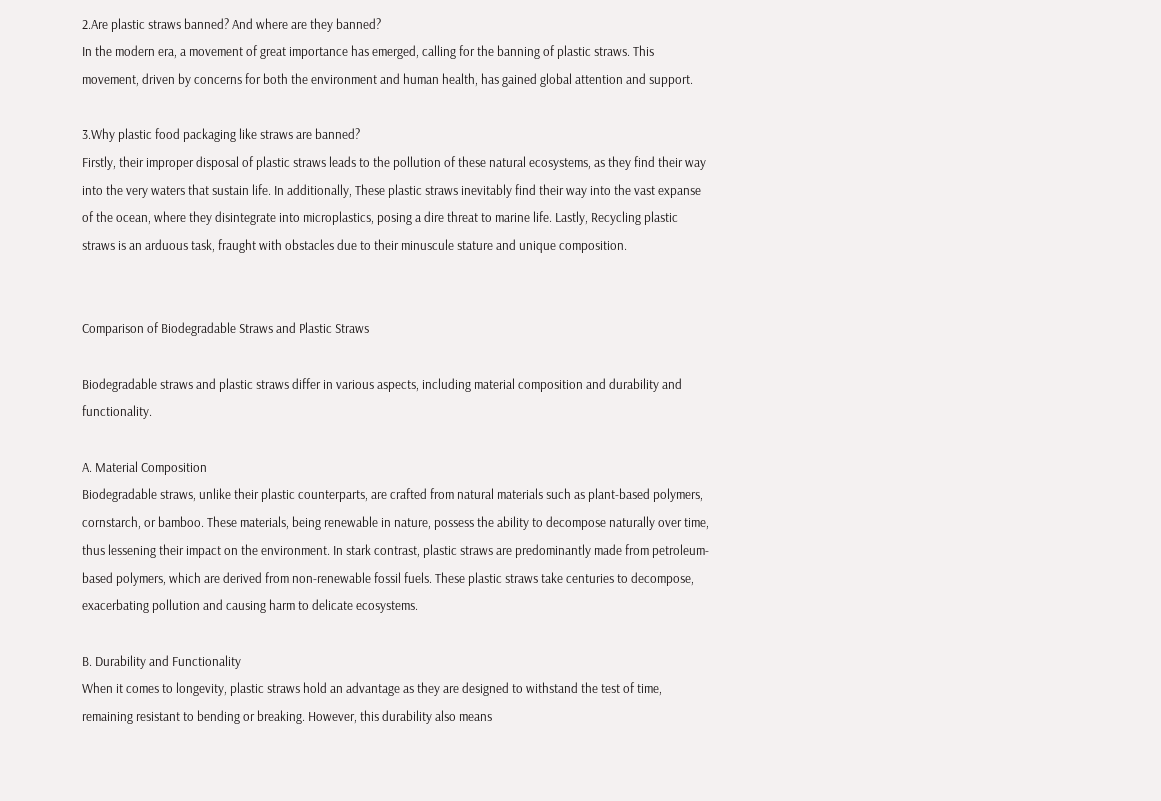2.Are plastic straws banned? And where are they banned?
In the modern era, a movement of great importance has emerged, calling for the banning of plastic straws. This movement, driven by concerns for both the environment and human health, has gained global attention and support.

3.Why plastic food packaging like straws are banned?
Firstly, their improper disposal of plastic straws leads to the pollution of these natural ecosystems, as they find their way into the very waters that sustain life. In additionally, These plastic straws inevitably find their way into the vast expanse of the ocean, where they disintegrate into microplastics, posing a dire threat to marine life. Lastly, Recycling plastic straws is an arduous task, fraught with obstacles due to their minuscule stature and unique composition.


Comparison of Biodegradable Straws and Plastic Straws

Biodegradable straws and plastic straws differ in various aspects, including material composition and durability and functionality.

A. Material Composition
Biodegradable straws, unlike their plastic counterparts, are crafted from natural materials such as plant-based polymers, cornstarch, or bamboo. These materials, being renewable in nature, possess the ability to decompose naturally over time, thus lessening their impact on the environment. In stark contrast, plastic straws are predominantly made from petroleum-based polymers, which are derived from non-renewable fossil fuels. These plastic straws take centuries to decompose, exacerbating pollution and causing harm to delicate ecosystems.

B. Durability and Functionality
When it comes to longevity, plastic straws hold an advantage as they are designed to withstand the test of time, remaining resistant to bending or breaking. However, this durability also means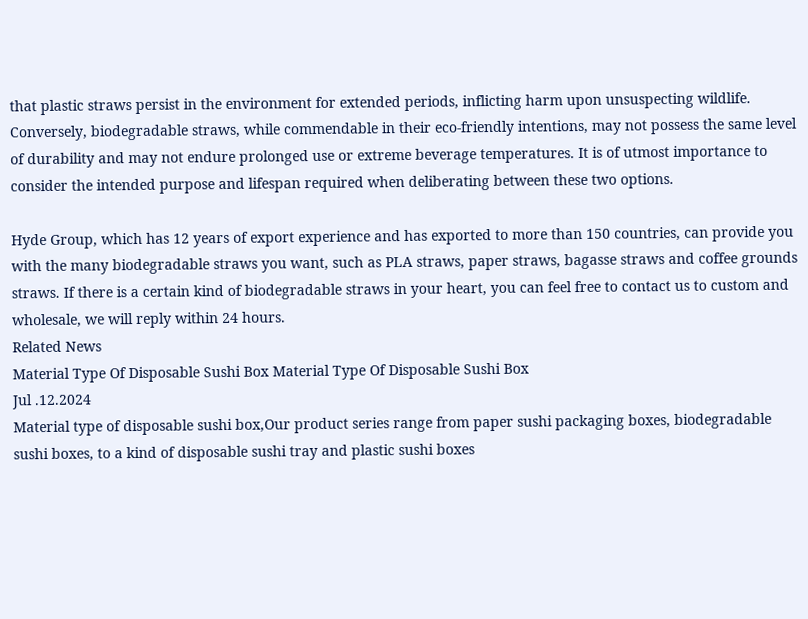that plastic straws persist in the environment for extended periods, inflicting harm upon unsuspecting wildlife. Conversely, biodegradable straws, while commendable in their eco-friendly intentions, may not possess the same level of durability and may not endure prolonged use or extreme beverage temperatures. It is of utmost importance to consider the intended purpose and lifespan required when deliberating between these two options.

Hyde Group, which has 12 years of export experience and has exported to more than 150 countries, can provide you with the many biodegradable straws you want, such as PLA straws, paper straws, bagasse straws and coffee grounds straws. If there is a certain kind of biodegradable straws in your heart, you can feel free to contact us to custom and wholesale, we will reply within 24 hours.
Related News
Material Type Of Disposable Sushi Box Material Type Of Disposable Sushi Box
Jul .12.2024
Material type of disposable sushi box,Our product series range from paper sushi packaging boxes, biodegradable sushi boxes, to a kind of disposable sushi tray and plastic sushi boxes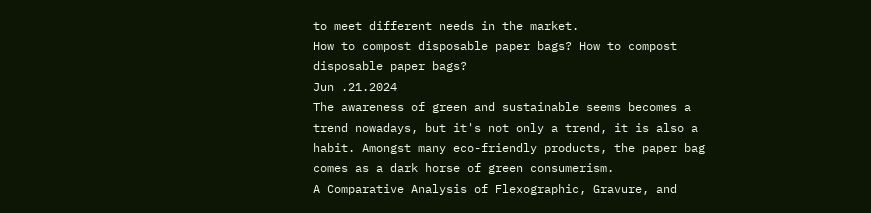to meet different needs in the market.
How to compost disposable paper bags? How to compost disposable paper bags?
Jun .21.2024
The awareness of green and sustainable seems becomes a trend nowadays, but it's not only a trend, it is also a habit. Amongst many eco-friendly products, the paper bag comes as a dark horse of green consumerism.
A Comparative Analysis of Flexographic, Gravure, and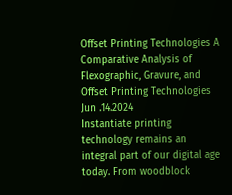Offset Printing Technologies A Comparative Analysis of Flexographic, Gravure, and Offset Printing Technologies
Jun .14.2024
Instantiate printing technology remains an integral part of our digital age today. From woodblock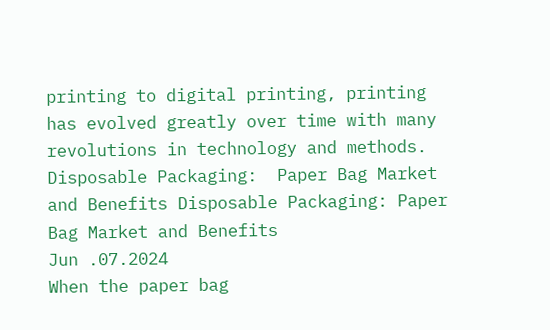printing to digital printing, printing has evolved greatly over time with many revolutions in technology and methods.
Disposable Packaging:  Paper Bag Market and Benefits Disposable Packaging: Paper Bag Market and Benefits
Jun .07.2024
When the paper bag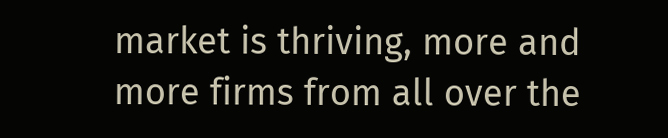market is thriving, more and more firms from all over the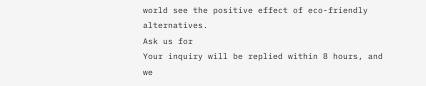world see the positive effect of eco-friendly alternatives.
Ask us for
Your inquiry will be replied within 8 hours, and we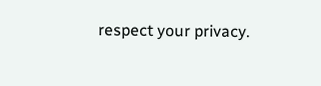respect your privacy.